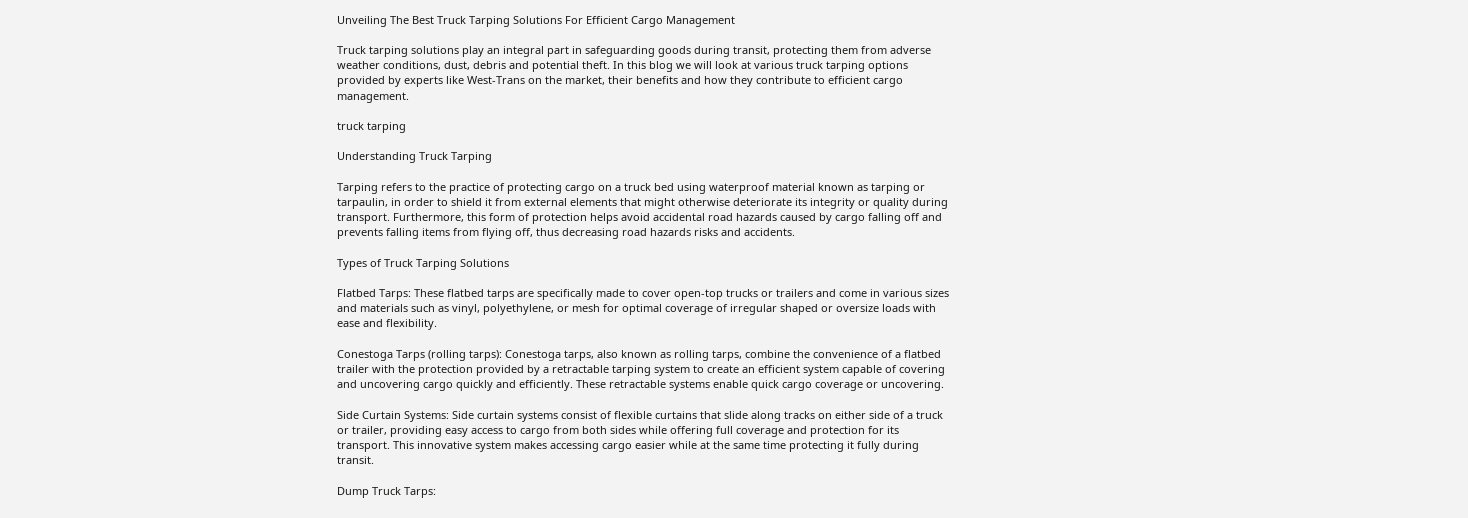Unveiling The Best Truck Tarping Solutions For Efficient Cargo Management

Truck tarping solutions play an integral part in safeguarding goods during transit, protecting them from adverse weather conditions, dust, debris and potential theft. In this blog we will look at various truck tarping options provided by experts like West-Trans on the market, their benefits and how they contribute to efficient cargo management.

truck tarping

Understanding Truck Tarping

Tarping refers to the practice of protecting cargo on a truck bed using waterproof material known as tarping or tarpaulin, in order to shield it from external elements that might otherwise deteriorate its integrity or quality during transport. Furthermore, this form of protection helps avoid accidental road hazards caused by cargo falling off and prevents falling items from flying off, thus decreasing road hazards risks and accidents.

Types of Truck Tarping Solutions

Flatbed Tarps: These flatbed tarps are specifically made to cover open-top trucks or trailers and come in various sizes and materials such as vinyl, polyethylene, or mesh for optimal coverage of irregular shaped or oversize loads with ease and flexibility.

Conestoga Tarps (rolling tarps): Conestoga tarps, also known as rolling tarps, combine the convenience of a flatbed trailer with the protection provided by a retractable tarping system to create an efficient system capable of covering and uncovering cargo quickly and efficiently. These retractable systems enable quick cargo coverage or uncovering.

Side Curtain Systems: Side curtain systems consist of flexible curtains that slide along tracks on either side of a truck or trailer, providing easy access to cargo from both sides while offering full coverage and protection for its transport. This innovative system makes accessing cargo easier while at the same time protecting it fully during transit.

Dump Truck Tarps: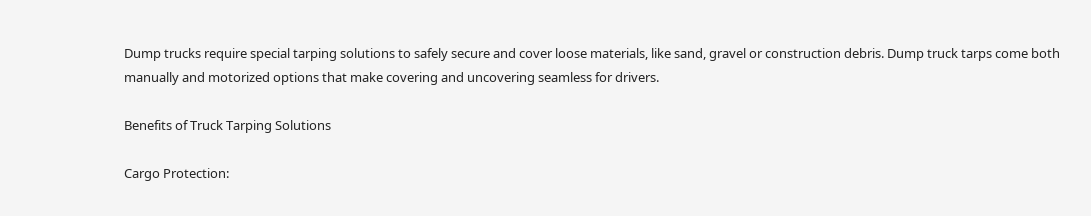Dump trucks require special tarping solutions to safely secure and cover loose materials, like sand, gravel or construction debris. Dump truck tarps come both manually and motorized options that make covering and uncovering seamless for drivers.

Benefits of Truck Tarping Solutions

Cargo Protection: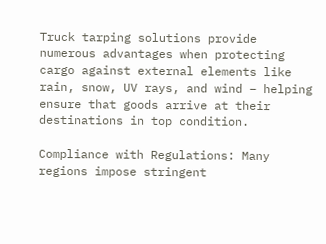Truck tarping solutions provide numerous advantages when protecting cargo against external elements like rain, snow, UV rays, and wind – helping ensure that goods arrive at their destinations in top condition.

Compliance with Regulations: Many regions impose stringent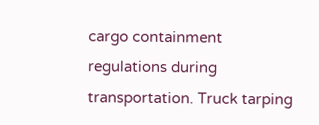cargo containment regulations during transportation. Truck tarping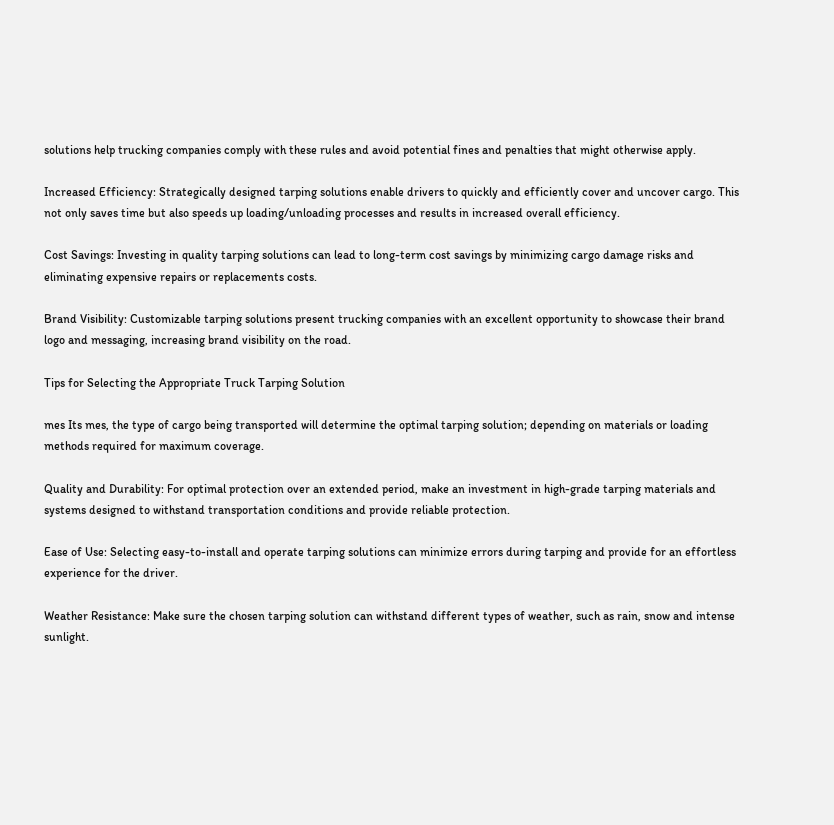solutions help trucking companies comply with these rules and avoid potential fines and penalties that might otherwise apply.

Increased Efficiency: Strategically designed tarping solutions enable drivers to quickly and efficiently cover and uncover cargo. This not only saves time but also speeds up loading/unloading processes and results in increased overall efficiency.

Cost Savings: Investing in quality tarping solutions can lead to long-term cost savings by minimizing cargo damage risks and eliminating expensive repairs or replacements costs.

Brand Visibility: Customizable tarping solutions present trucking companies with an excellent opportunity to showcase their brand logo and messaging, increasing brand visibility on the road.

Tips for Selecting the Appropriate Truck Tarping Solution

mes Its mes, the type of cargo being transported will determine the optimal tarping solution; depending on materials or loading methods required for maximum coverage.

Quality and Durability: For optimal protection over an extended period, make an investment in high-grade tarping materials and systems designed to withstand transportation conditions and provide reliable protection.

Ease of Use: Selecting easy-to-install and operate tarping solutions can minimize errors during tarping and provide for an effortless experience for the driver.

Weather Resistance: Make sure the chosen tarping solution can withstand different types of weather, such as rain, snow and intense sunlight.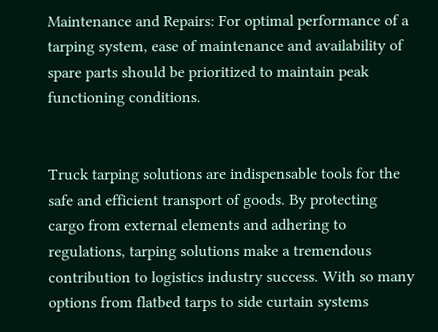Maintenance and Repairs: For optimal performance of a tarping system, ease of maintenance and availability of spare parts should be prioritized to maintain peak functioning conditions.


Truck tarping solutions are indispensable tools for the safe and efficient transport of goods. By protecting cargo from external elements and adhering to regulations, tarping solutions make a tremendous contribution to logistics industry success. With so many options from flatbed tarps to side curtain systems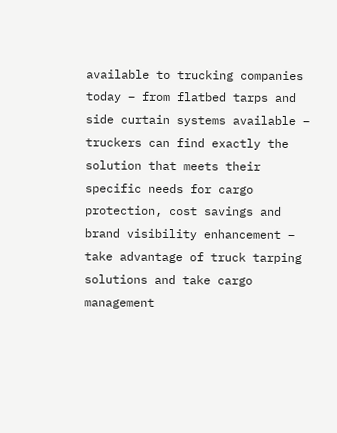available to trucking companies today – from flatbed tarps and side curtain systems available – truckers can find exactly the solution that meets their specific needs for cargo protection, cost savings and brand visibility enhancement – take advantage of truck tarping solutions and take cargo management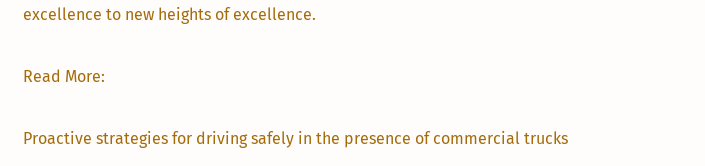excellence to new heights of excellence.

Read More:

Proactive strategies for driving safely in the presence of commercial trucks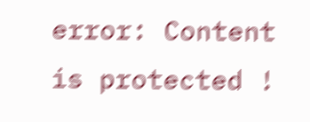error: Content is protected !